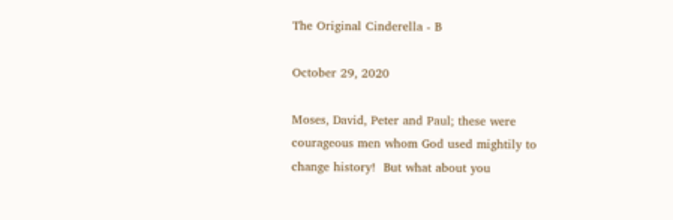The Original Cinderella - B

October 29, 2020

Moses, David, Peter and Paul; these were courageous men whom God used mightily to change history!  But what about you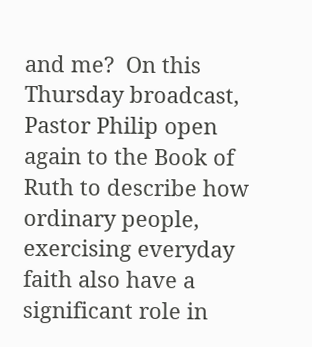and me?  On this Thursday broadcast, Pastor Philip open again to the Book of Ruth to describe how ordinary people, exercising everyday faith also have a significant role in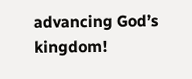advancing God’s kingdom!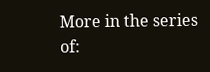More in the series of: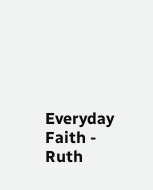Everyday Faith - Ruth